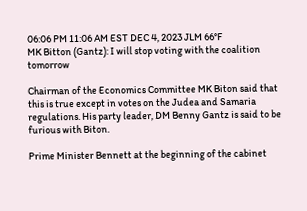06:06 PM 11:06 AM EST DEC 4, 2023 JLM 66°F
MK Bitton (Gantz): I will stop voting with the coalition tomorrow

Chairman of the Economics Committee MK Biton said that this is true except in votes on the Judea and Samaria regulations. His party leader, DM Benny Gantz is said to be furious with Biton.

Prime Minister Bennett at the beginning of the cabinet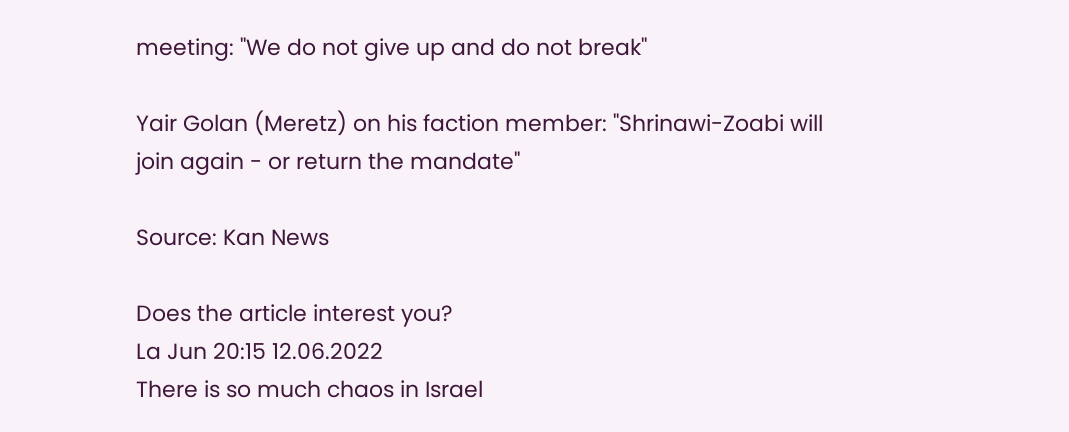meeting: "We do not give up and do not break"

Yair Golan (Meretz) on his faction member: "Shrinawi-Zoabi will join again - or return the mandate"

Source: Kan News

Does the article interest you?
La Jun 20:15 12.06.2022
There is so much chaos in Israel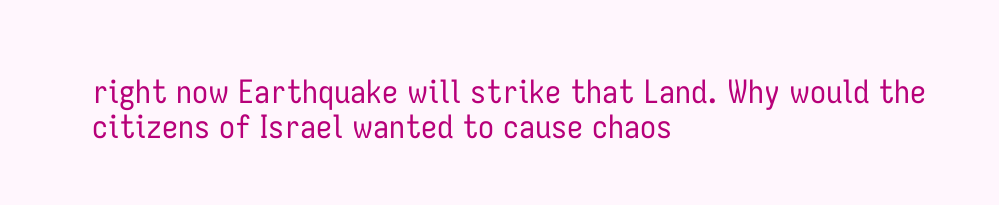right now Earthquake will strike that Land. Why would the citizens of Israel wanted to cause chaos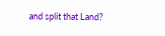and split that Land?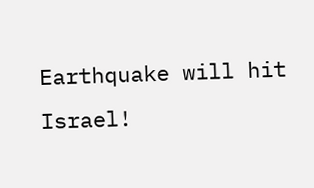Earthquake will hit Israel!